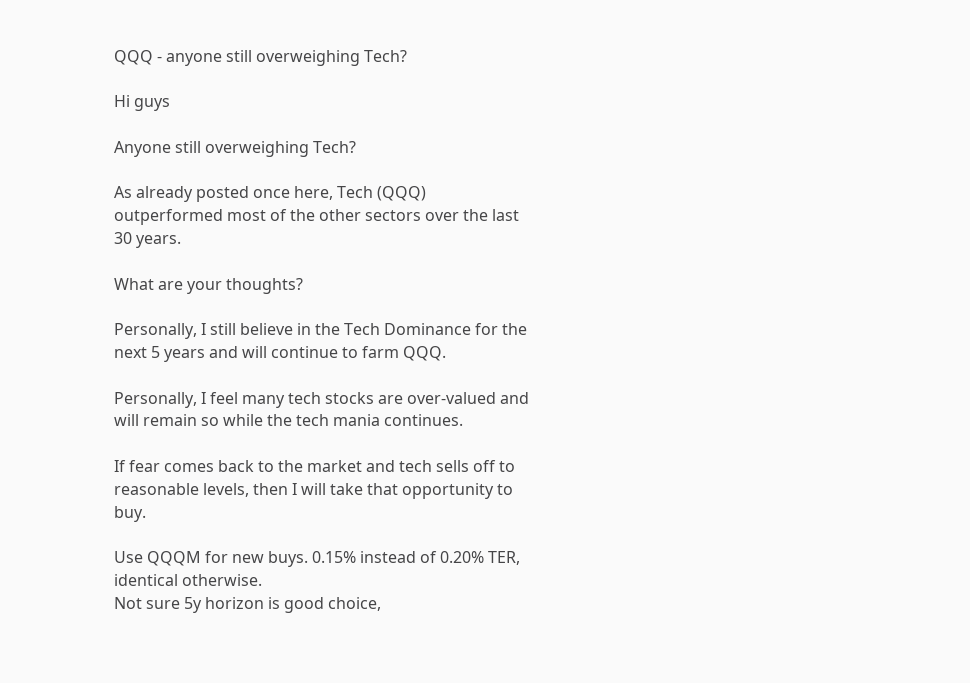QQQ - anyone still overweighing Tech?

Hi guys

Anyone still overweighing Tech?

As already posted once here, Tech (QQQ) outperformed most of the other sectors over the last 30 years.

What are your thoughts?

Personally, I still believe in the Tech Dominance for the next 5 years and will continue to farm QQQ.

Personally, I feel many tech stocks are over-valued and will remain so while the tech mania continues.

If fear comes back to the market and tech sells off to reasonable levels, then I will take that opportunity to buy.

Use QQQM for new buys. 0.15% instead of 0.20% TER, identical otherwise.
Not sure 5y horizon is good choice,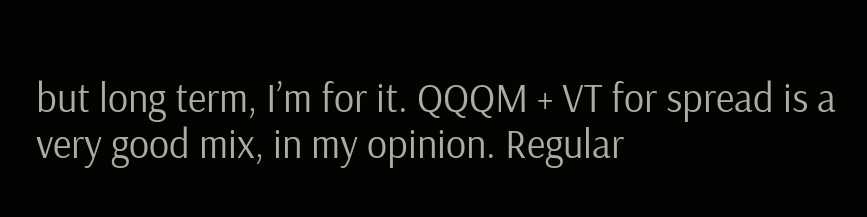but long term, I’m for it. QQQM + VT for spread is a very good mix, in my opinion. Regular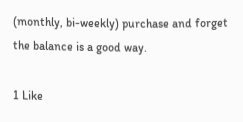(monthly, bi-weekly) purchase and forget the balance is a good way.

1 Like